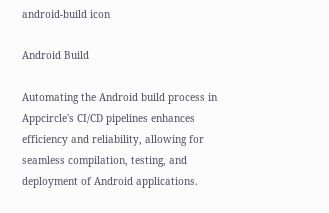android-build icon

Android Build

Automating the Android build process in Appcircle's CI/CD pipelines enhances efficiency and reliability, allowing for seamless compilation, testing, and deployment of Android applications.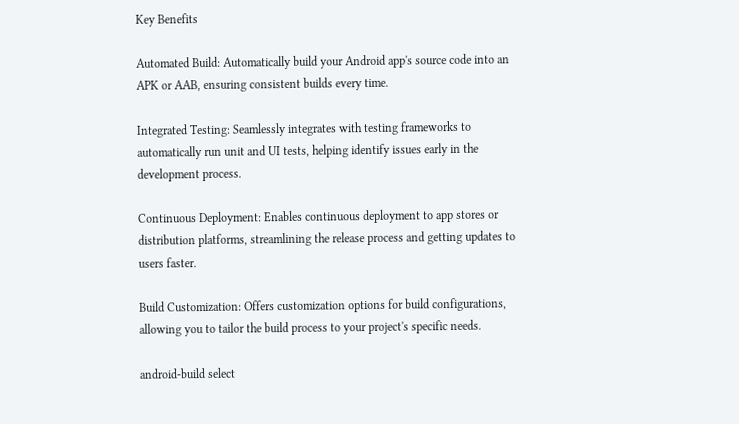Key Benefits

Automated Build: Automatically build your Android app's source code into an APK or AAB, ensuring consistent builds every time.

Integrated Testing: Seamlessly integrates with testing frameworks to automatically run unit and UI tests, helping identify issues early in the development process.

Continuous Deployment: Enables continuous deployment to app stores or distribution platforms, streamlining the release process and getting updates to users faster.

Build Customization: Offers customization options for build configurations, allowing you to tailor the build process to your project's specific needs.

android-build select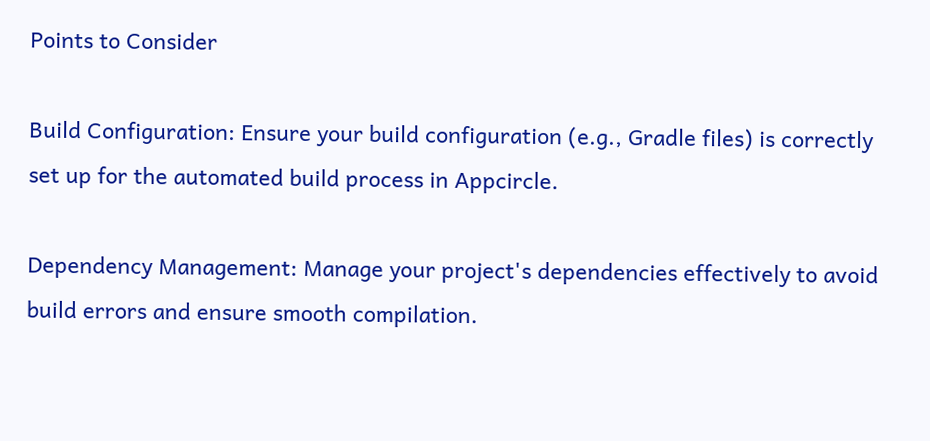Points to Consider

Build Configuration: Ensure your build configuration (e.g., Gradle files) is correctly set up for the automated build process in Appcircle.

Dependency Management: Manage your project's dependencies effectively to avoid build errors and ensure smooth compilation.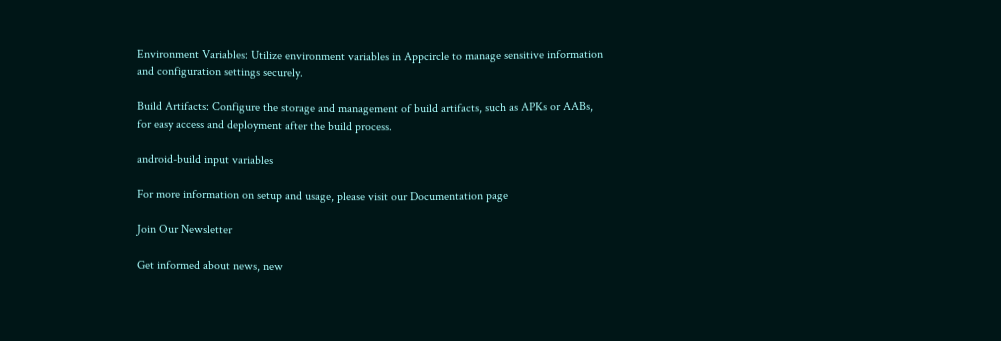Environment Variables: Utilize environment variables in Appcircle to manage sensitive information and configuration settings securely.

Build Artifacts: Configure the storage and management of build artifacts, such as APKs or AABs, for easy access and deployment after the build process.

android-build input variables

For more information on setup and usage, please visit our Documentation page

Join Our Newsletter

Get informed about news, new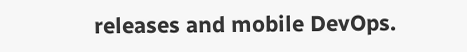releases and mobile DevOps.